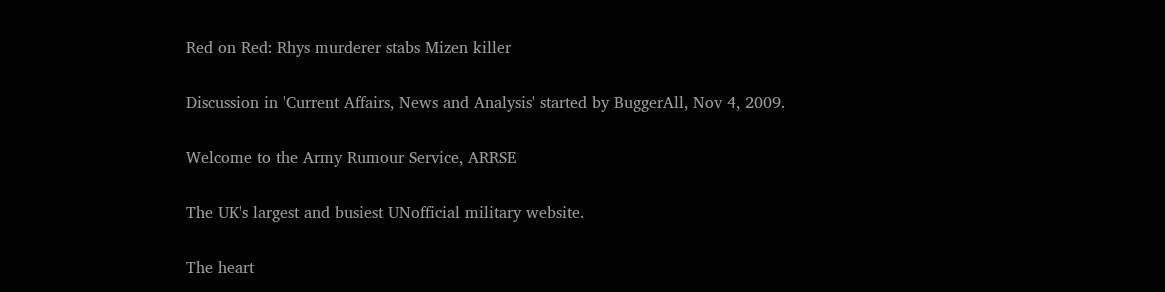Red on Red: Rhys murderer stabs Mizen killer

Discussion in 'Current Affairs, News and Analysis' started by BuggerAll, Nov 4, 2009.

Welcome to the Army Rumour Service, ARRSE

The UK's largest and busiest UNofficial military website.

The heart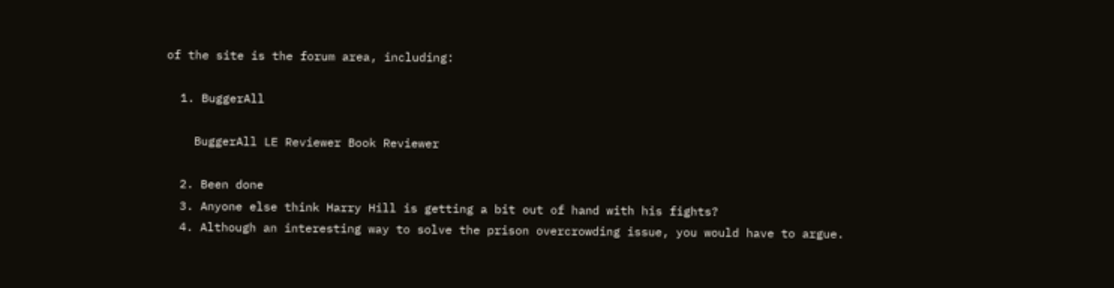of the site is the forum area, including:

  1. BuggerAll

    BuggerAll LE Reviewer Book Reviewer

  2. Been done
  3. Anyone else think Harry Hill is getting a bit out of hand with his fights?
  4. Although an interesting way to solve the prison overcrowding issue, you would have to argue.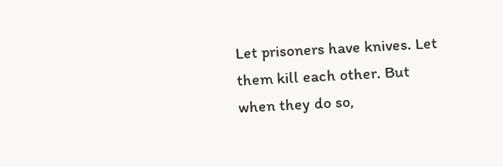Let prisoners have knives. Let them kill each other. But when they do so,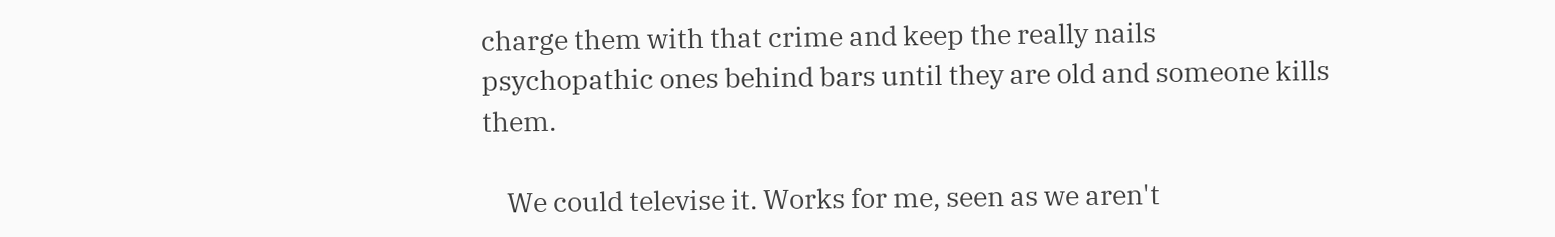charge them with that crime and keep the really nails psychopathic ones behind bars until they are old and someone kills them.

    We could televise it. Works for me, seen as we aren't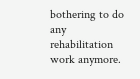bothering to do any rehabilitation work anymore.